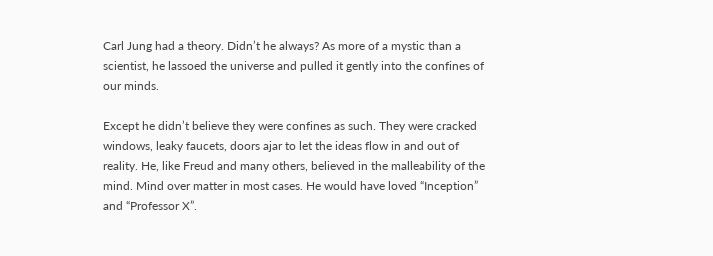Carl Jung had a theory. Didn’t he always? As more of a mystic than a scientist, he lassoed the universe and pulled it gently into the confines of our minds.

Except he didn’t believe they were confines as such. They were cracked windows, leaky faucets, doors ajar to let the ideas flow in and out of reality. He, like Freud and many others, believed in the malleability of the mind. Mind over matter in most cases. He would have loved “Inception” and “Professor X”.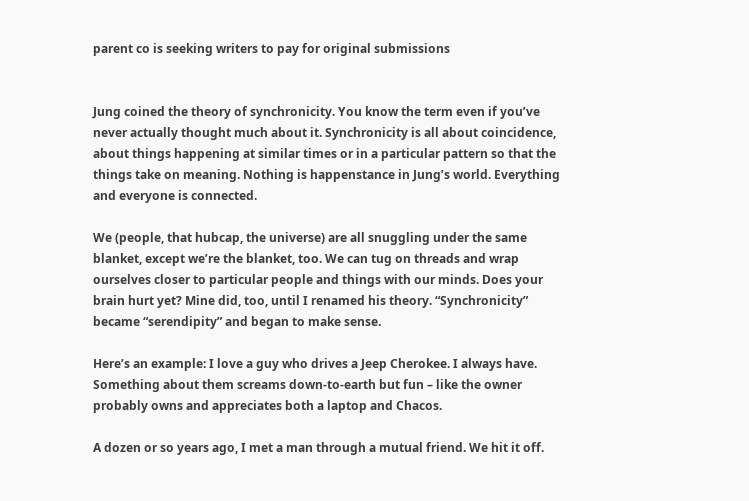parent co is seeking writers to pay for original submissions


Jung coined the theory of synchronicity. You know the term even if you’ve never actually thought much about it. Synchronicity is all about coincidence, about things happening at similar times or in a particular pattern so that the things take on meaning. Nothing is happenstance in Jung’s world. Everything and everyone is connected.

We (people, that hubcap, the universe) are all snuggling under the same blanket, except we’re the blanket, too. We can tug on threads and wrap ourselves closer to particular people and things with our minds. Does your brain hurt yet? Mine did, too, until I renamed his theory. “Synchronicity” became “serendipity” and began to make sense.

Here’s an example: I love a guy who drives a Jeep Cherokee. I always have. Something about them screams down-to-earth but fun – like the owner probably owns and appreciates both a laptop and Chacos.

A dozen or so years ago, I met a man through a mutual friend. We hit it off.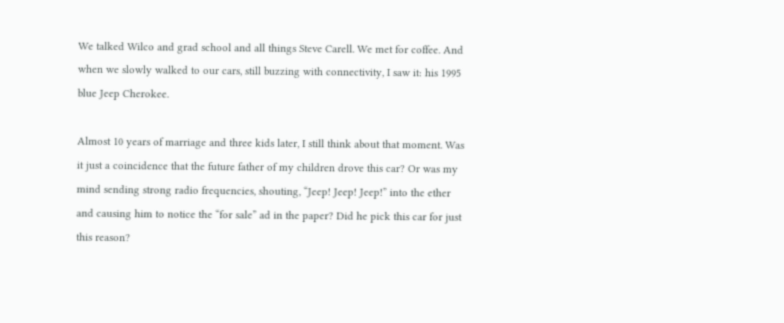We talked Wilco and grad school and all things Steve Carell. We met for coffee. And when we slowly walked to our cars, still buzzing with connectivity, I saw it: his 1995 blue Jeep Cherokee.

Almost 10 years of marriage and three kids later, I still think about that moment. Was it just a coincidence that the future father of my children drove this car? Or was my mind sending strong radio frequencies, shouting, “Jeep! Jeep! Jeep!” into the ether and causing him to notice the “for sale” ad in the paper? Did he pick this car for just this reason?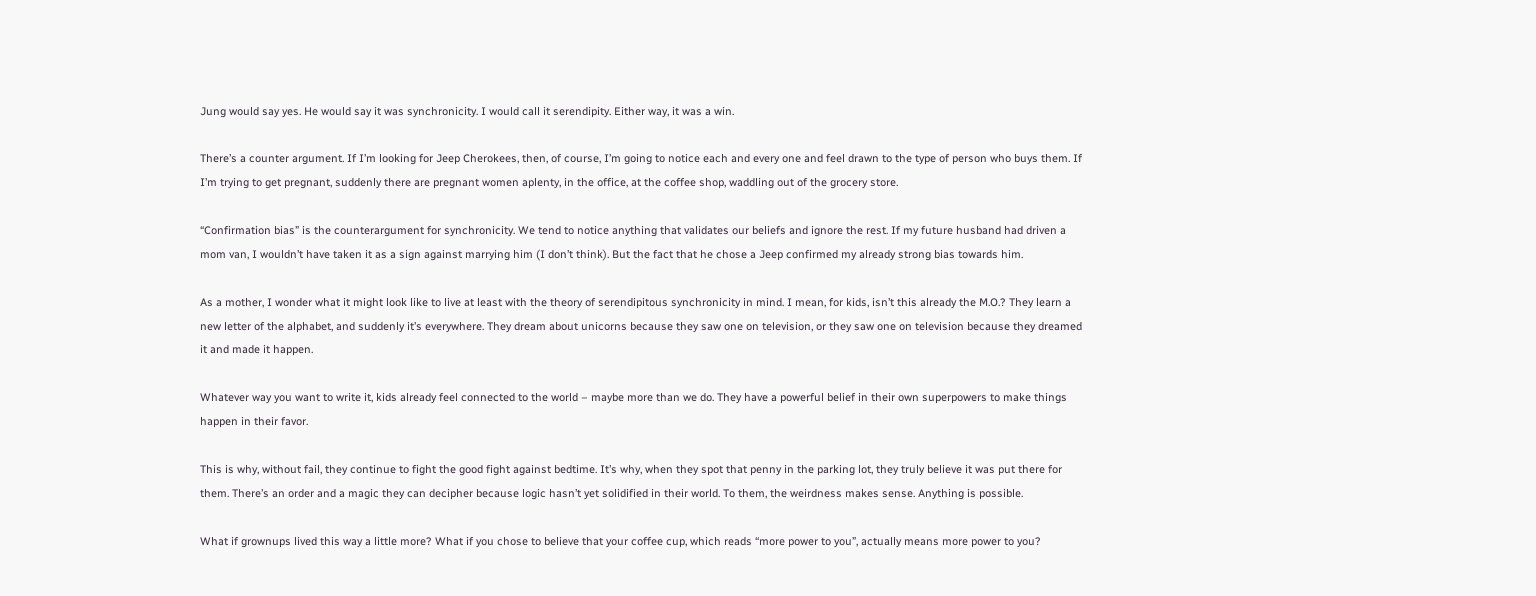Jung would say yes. He would say it was synchronicity. I would call it serendipity. Either way, it was a win.

There’s a counter argument. If I’m looking for Jeep Cherokees, then, of course, I’m going to notice each and every one and feel drawn to the type of person who buys them. If I’m trying to get pregnant, suddenly there are pregnant women aplenty, in the office, at the coffee shop, waddling out of the grocery store.

“Confirmation bias” is the counterargument for synchronicity. We tend to notice anything that validates our beliefs and ignore the rest. If my future husband had driven a mom van, I wouldn’t have taken it as a sign against marrying him (I don’t think). But the fact that he chose a Jeep confirmed my already strong bias towards him.

As a mother, I wonder what it might look like to live at least with the theory of serendipitous synchronicity in mind. I mean, for kids, isn’t this already the M.O.? They learn a new letter of the alphabet, and suddenly it’s everywhere. They dream about unicorns because they saw one on television, or they saw one on television because they dreamed it and made it happen.

Whatever way you want to write it, kids already feel connected to the world – maybe more than we do. They have a powerful belief in their own superpowers to make things happen in their favor.

This is why, without fail, they continue to fight the good fight against bedtime. It’s why, when they spot that penny in the parking lot, they truly believe it was put there for them. There’s an order and a magic they can decipher because logic hasn’t yet solidified in their world. To them, the weirdness makes sense. Anything is possible.

What if grownups lived this way a little more? What if you chose to believe that your coffee cup, which reads “more power to you”, actually means more power to you?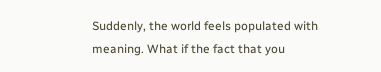Suddenly, the world feels populated with meaning. What if the fact that you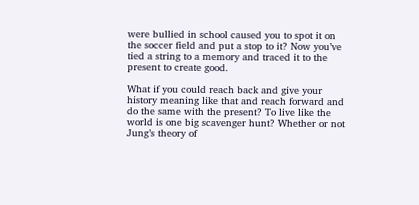were bullied in school caused you to spot it on the soccer field and put a stop to it? Now you’ve tied a string to a memory and traced it to the present to create good.

What if you could reach back and give your history meaning like that and reach forward and do the same with the present? To live like the world is one big scavenger hunt? Whether or not Jung’s theory of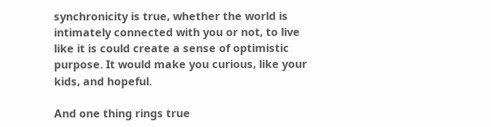synchronicity is true, whether the world is intimately connected with you or not, to live like it is could create a sense of optimistic purpose. It would make you curious, like your kids, and hopeful.

And one thing rings true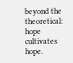beyond the theoretical: hope cultivates hope.